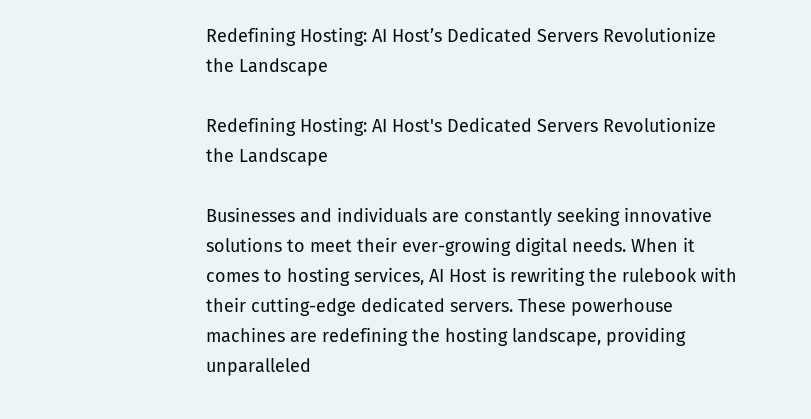Redefining Hosting: AI Host’s Dedicated Servers Revolutionize the Landscape

Redefining Hosting: AI Host's Dedicated Servers Revolutionize the Landscape

Businesses and individuals are constantly seeking innovative solutions to meet their ever-growing digital needs. When it comes to hosting services, AI Host is rewriting the rulebook with their cutting-edge dedicated servers. These powerhouse machines are redefining the hosting landscape, providing unparalleled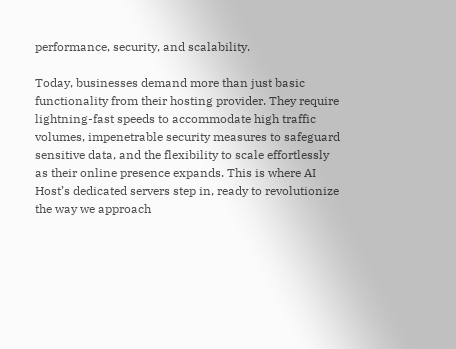performance, security, and scalability.

Today, businesses demand more than just basic functionality from their hosting provider. They require lightning-fast speeds to accommodate high traffic volumes, impenetrable security measures to safeguard sensitive data, and the flexibility to scale effortlessly as their online presence expands. This is where AI Host’s dedicated servers step in, ready to revolutionize the way we approach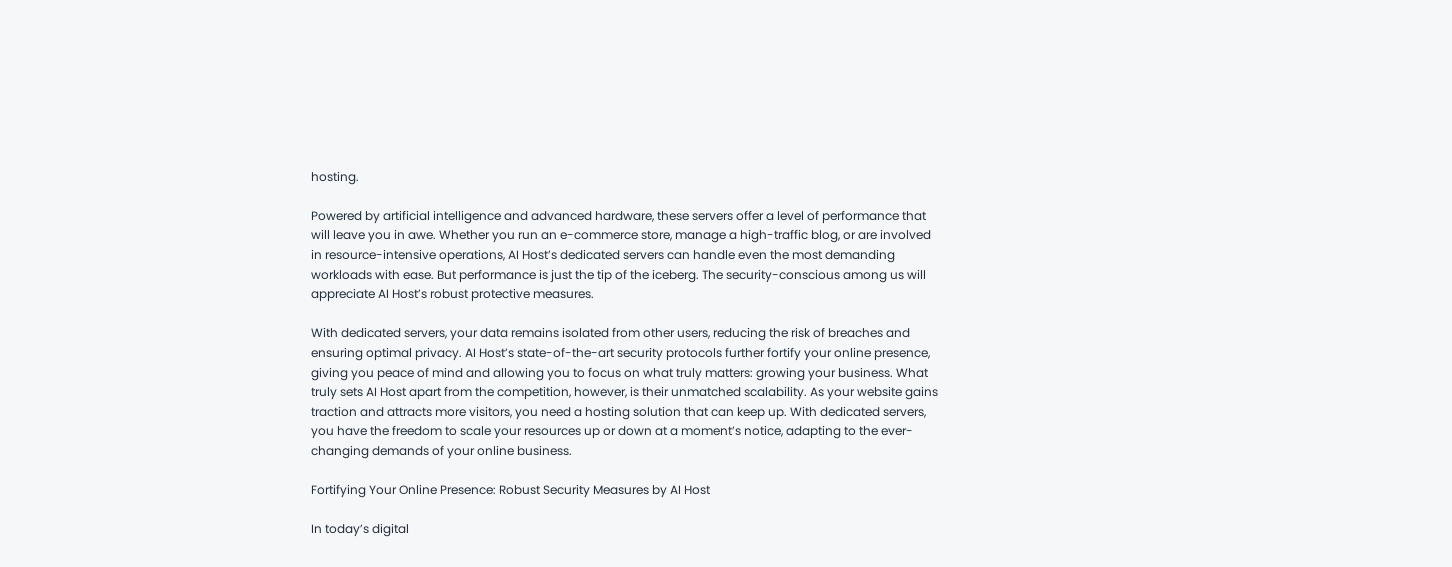hosting.

Powered by artificial intelligence and advanced hardware, these servers offer a level of performance that will leave you in awe. Whether you run an e-commerce store, manage a high-traffic blog, or are involved in resource-intensive operations, AI Host’s dedicated servers can handle even the most demanding workloads with ease. But performance is just the tip of the iceberg. The security-conscious among us will appreciate AI Host’s robust protective measures.

With dedicated servers, your data remains isolated from other users, reducing the risk of breaches and ensuring optimal privacy. AI Host’s state-of-the-art security protocols further fortify your online presence, giving you peace of mind and allowing you to focus on what truly matters: growing your business. What truly sets AI Host apart from the competition, however, is their unmatched scalability. As your website gains traction and attracts more visitors, you need a hosting solution that can keep up. With dedicated servers, you have the freedom to scale your resources up or down at a moment’s notice, adapting to the ever-changing demands of your online business.

Fortifying Your Online Presence: Robust Security Measures by AI Host

In today’s digital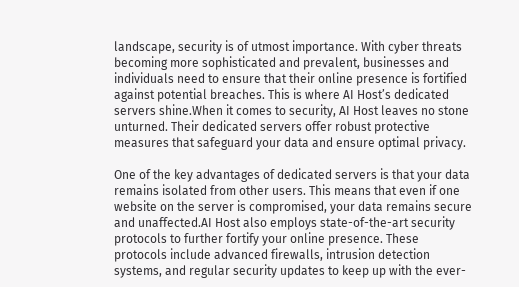landscape, security is of utmost importance. With cyber threats becoming more sophisticated and prevalent, businesses and individuals need to ensure that their online presence is fortified against potential breaches. This is where AI Host’s dedicated servers shine.When it comes to security, AI Host leaves no stone unturned. Their dedicated servers offer robust protective measures that safeguard your data and ensure optimal privacy.

One of the key advantages of dedicated servers is that your data remains isolated from other users. This means that even if one website on the server is compromised, your data remains secure and unaffected.AI Host also employs state-of-the-art security protocols to further fortify your online presence. These protocols include advanced firewalls, intrusion detection systems, and regular security updates to keep up with the ever-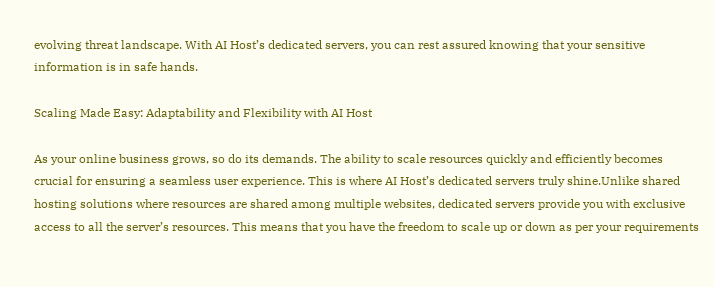evolving threat landscape. With AI Host’s dedicated servers, you can rest assured knowing that your sensitive information is in safe hands.

Scaling Made Easy: Adaptability and Flexibility with AI Host

As your online business grows, so do its demands. The ability to scale resources quickly and efficiently becomes crucial for ensuring a seamless user experience. This is where AI Host’s dedicated servers truly shine.Unlike shared hosting solutions where resources are shared among multiple websites, dedicated servers provide you with exclusive access to all the server’s resources. This means that you have the freedom to scale up or down as per your requirements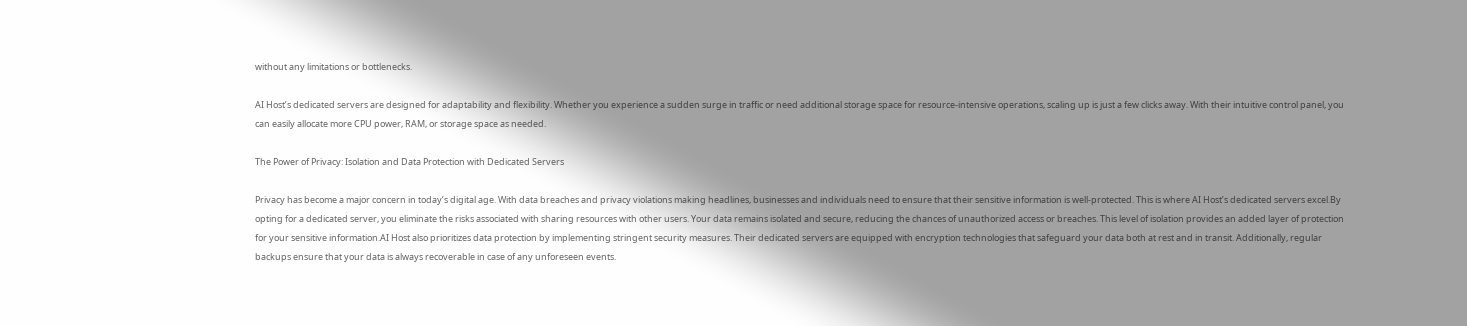without any limitations or bottlenecks.

AI Host’s dedicated servers are designed for adaptability and flexibility. Whether you experience a sudden surge in traffic or need additional storage space for resource-intensive operations, scaling up is just a few clicks away. With their intuitive control panel, you can easily allocate more CPU power, RAM, or storage space as needed.

The Power of Privacy: Isolation and Data Protection with Dedicated Servers

Privacy has become a major concern in today’s digital age. With data breaches and privacy violations making headlines, businesses and individuals need to ensure that their sensitive information is well-protected. This is where AI Host’s dedicated servers excel.By opting for a dedicated server, you eliminate the risks associated with sharing resources with other users. Your data remains isolated and secure, reducing the chances of unauthorized access or breaches. This level of isolation provides an added layer of protection for your sensitive information.AI Host also prioritizes data protection by implementing stringent security measures. Their dedicated servers are equipped with encryption technologies that safeguard your data both at rest and in transit. Additionally, regular backups ensure that your data is always recoverable in case of any unforeseen events.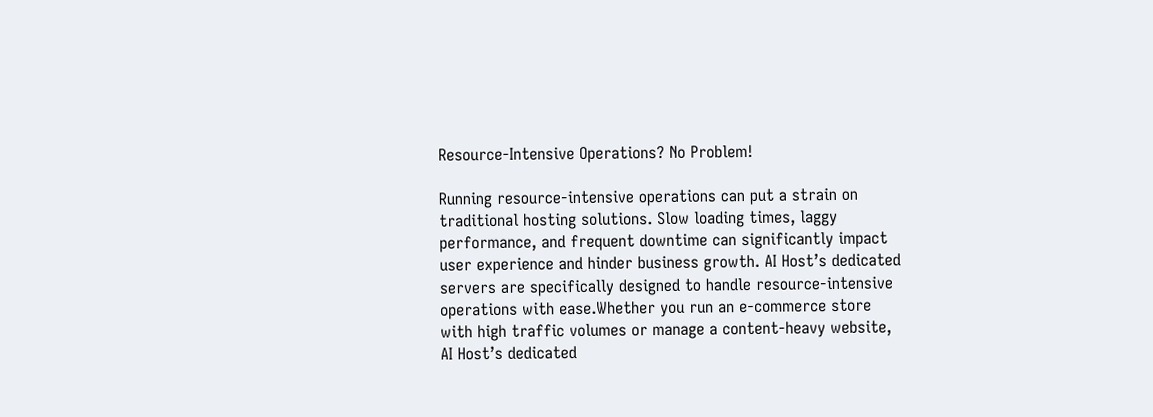Resource-Intensive Operations? No Problem!

Running resource-intensive operations can put a strain on traditional hosting solutions. Slow loading times, laggy performance, and frequent downtime can significantly impact user experience and hinder business growth. AI Host’s dedicated servers are specifically designed to handle resource-intensive operations with ease.Whether you run an e-commerce store with high traffic volumes or manage a content-heavy website, AI Host’s dedicated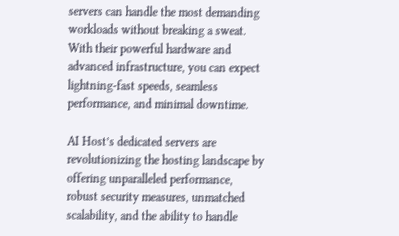servers can handle the most demanding workloads without breaking a sweat. With their powerful hardware and advanced infrastructure, you can expect lightning-fast speeds, seamless performance, and minimal downtime.

AI Host’s dedicated servers are revolutionizing the hosting landscape by offering unparalleled performance, robust security measures, unmatched scalability, and the ability to handle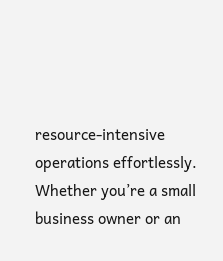resource-intensive operations effortlessly. Whether you’re a small business owner or an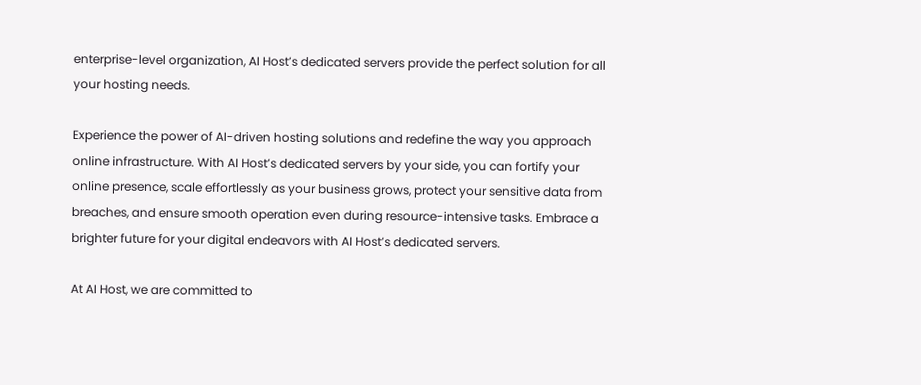enterprise-level organization, AI Host’s dedicated servers provide the perfect solution for all your hosting needs.

Experience the power of AI-driven hosting solutions and redefine the way you approach online infrastructure. With AI Host’s dedicated servers by your side, you can fortify your online presence, scale effortlessly as your business grows, protect your sensitive data from breaches, and ensure smooth operation even during resource-intensive tasks. Embrace a brighter future for your digital endeavors with AI Host’s dedicated servers.

At AI Host, we are committed to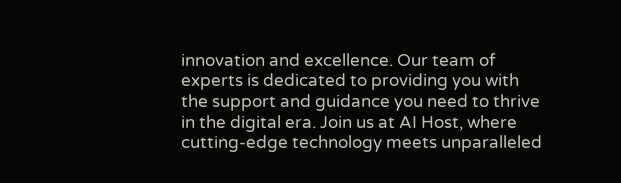innovation and excellence. Our team of experts is dedicated to providing you with the support and guidance you need to thrive in the digital era. Join us at AI Host, where cutting-edge technology meets unparalleled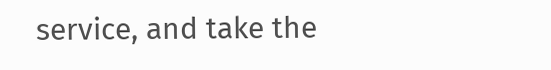service, and take the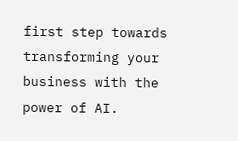first step towards transforming your business with the power of AI.